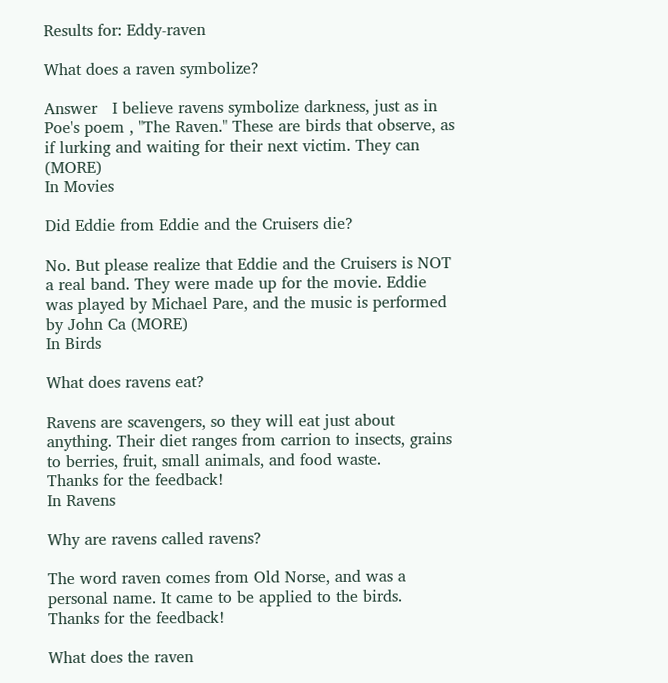Results for: Eddy-raven

What does a raven symbolize?

Answer   I believe ravens symbolize darkness, just as in Poe's poem , "The Raven." These are birds that observe, as if lurking and waiting for their next victim. They can (MORE)
In Movies

Did Eddie from Eddie and the Cruisers die?

No. But please realize that Eddie and the Cruisers is NOT a real band. They were made up for the movie. Eddie was played by Michael Pare, and the music is performed by John Ca (MORE)
In Birds

What does ravens eat?

Ravens are scavengers, so they will eat just about anything. Their diet ranges from carrion to insects, grains to berries, fruit, small animals, and food waste.
Thanks for the feedback!
In Ravens

Why are ravens called ravens?

The word raven comes from Old Norse, and was a personal name. It came to be applied to the birds.
Thanks for the feedback!

What does the raven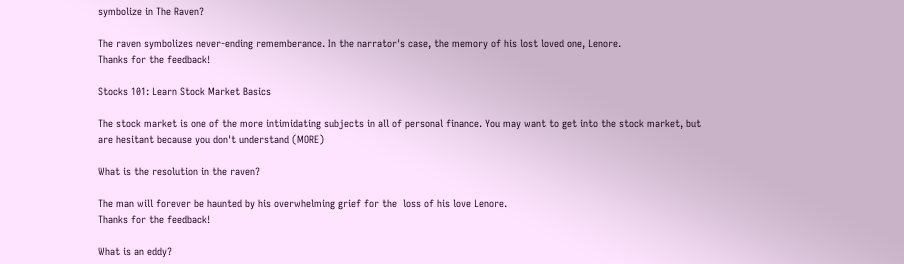symbolize in The Raven?

The raven symbolizes never-ending rememberance. In the narrator's case, the memory of his lost loved one, Lenore.
Thanks for the feedback!

Stocks 101: Learn Stock Market Basics

The stock market is one of the more intimidating subjects in all of personal finance. You may want to get into the stock market, but are hesitant because you don't understand (MORE)

What is the resolution in the raven?

The man will forever be haunted by his overwhelming grief for the  loss of his love Lenore.
Thanks for the feedback!

What is an eddy?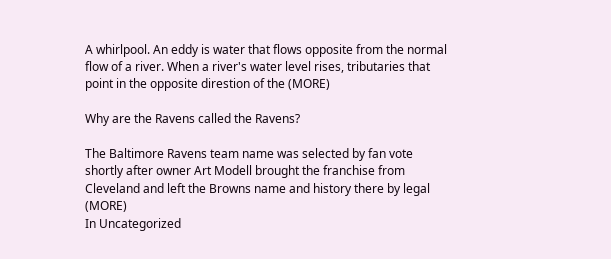A whirlpool. An eddy is water that flows opposite from the normal flow of a river. When a river's water level rises, tributaries that point in the opposite direstion of the (MORE)

Why are the Ravens called the Ravens?

The Baltimore Ravens team name was selected by fan vote shortly after owner Art Modell brought the franchise from Cleveland and left the Browns name and history there by legal (MORE)
In Uncategorized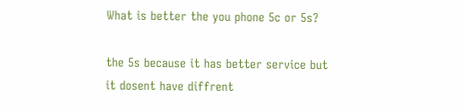What is better the you phone 5c or 5s?

the 5s because it has better service but it dosent have diffrent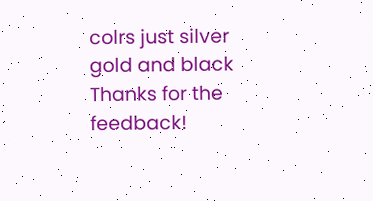colrs just silver gold and black
Thanks for the feedback!